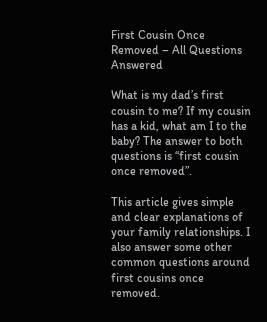First Cousin Once Removed – All Questions Answered

What is my dad’s first cousin to me? If my cousin has a kid, what am I to the baby? The answer to both questions is “first cousin once removed”.

This article gives simple and clear explanations of your family relationships. I also answer some other common questions around first cousins once removed.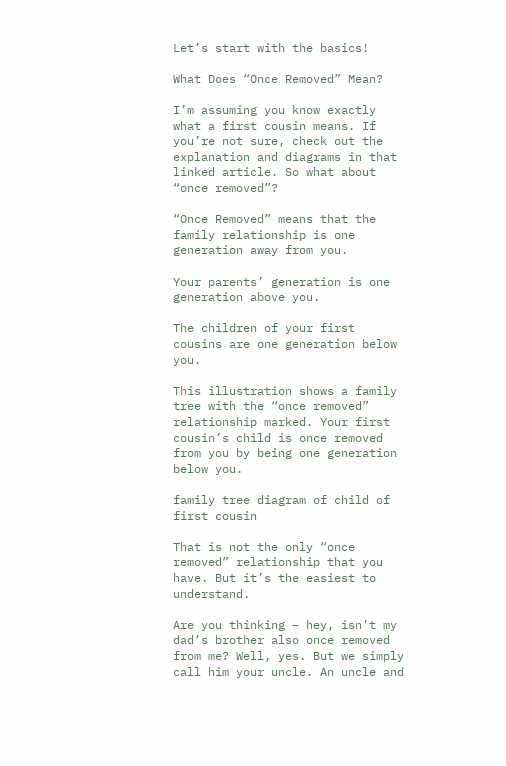Let’s start with the basics!

What Does “Once Removed” Mean?

I’m assuming you know exactly what a first cousin means. If you’re not sure, check out the explanation and diagrams in that linked article. So what about “once removed”?

“Once Removed” means that the family relationship is one generation away from you.

Your parents’ generation is one generation above you.

The children of your first cousins are one generation below you.

This illustration shows a family tree with the “once removed” relationship marked. Your first cousin’s child is once removed from you by being one generation below you.

family tree diagram of child of first cousin

That is not the only “once removed” relationship that you have. But it’s the easiest to understand.

Are you thinking – hey, isn’t my dad’s brother also once removed from me? Well, yes. But we simply call him your uncle. An uncle and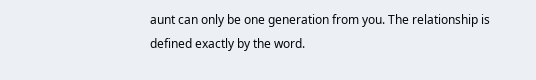aunt can only be one generation from you. The relationship is defined exactly by the word.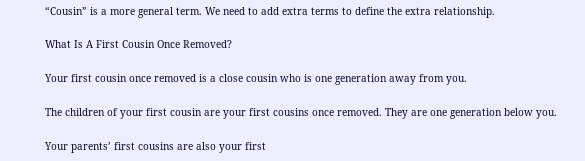“Cousin” is a more general term. We need to add extra terms to define the extra relationship.

What Is A First Cousin Once Removed?

Your first cousin once removed is a close cousin who is one generation away from you.

The children of your first cousin are your first cousins once removed. They are one generation below you.

Your parents’ first cousins are also your first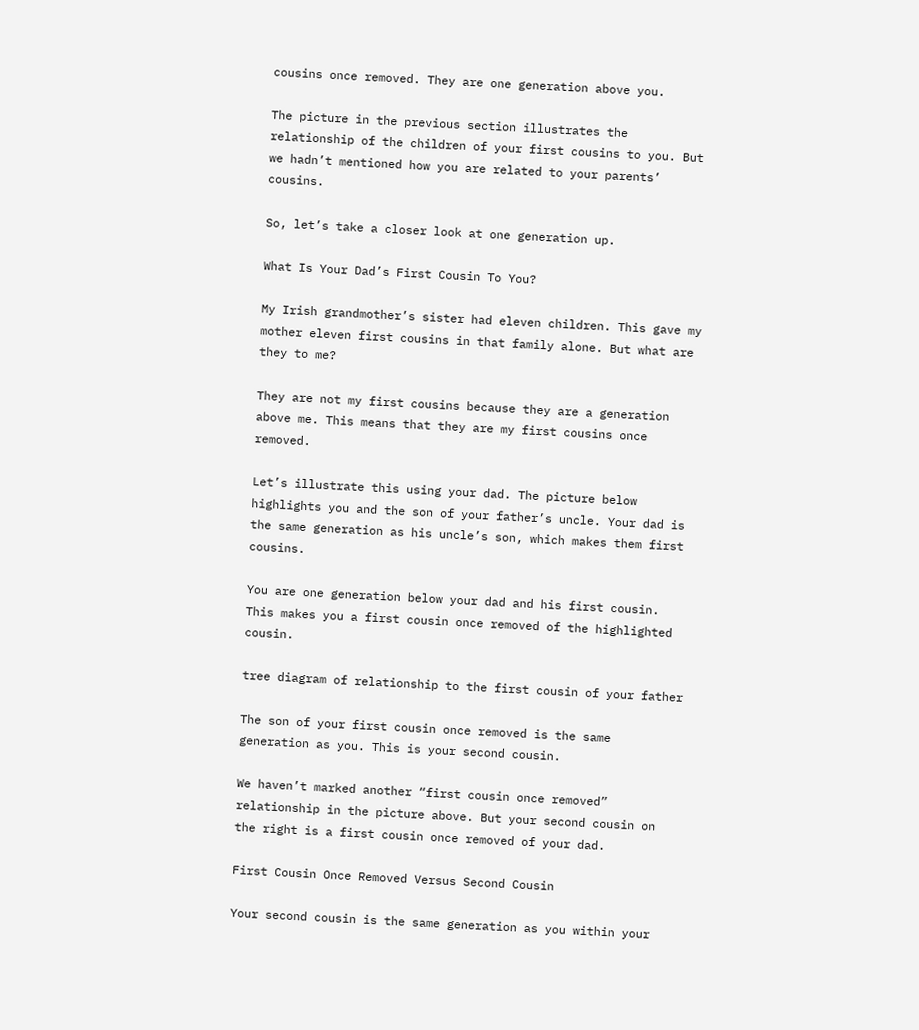cousins once removed. They are one generation above you.

The picture in the previous section illustrates the relationship of the children of your first cousins to you. But we hadn’t mentioned how you are related to your parents’ cousins.

So, let’s take a closer look at one generation up.

What Is Your Dad’s First Cousin To You?

My Irish grandmother’s sister had eleven children. This gave my mother eleven first cousins in that family alone. But what are they to me?

They are not my first cousins because they are a generation above me. This means that they are my first cousins once removed.

Let’s illustrate this using your dad. The picture below highlights you and the son of your father’s uncle. Your dad is the same generation as his uncle’s son, which makes them first cousins.

You are one generation below your dad and his first cousin. This makes you a first cousin once removed of the highlighted cousin.

tree diagram of relationship to the first cousin of your father

The son of your first cousin once removed is the same generation as you. This is your second cousin.

We haven’t marked another “first cousin once removed” relationship in the picture above. But your second cousin on the right is a first cousin once removed of your dad.

First Cousin Once Removed Versus Second Cousin

Your second cousin is the same generation as you within your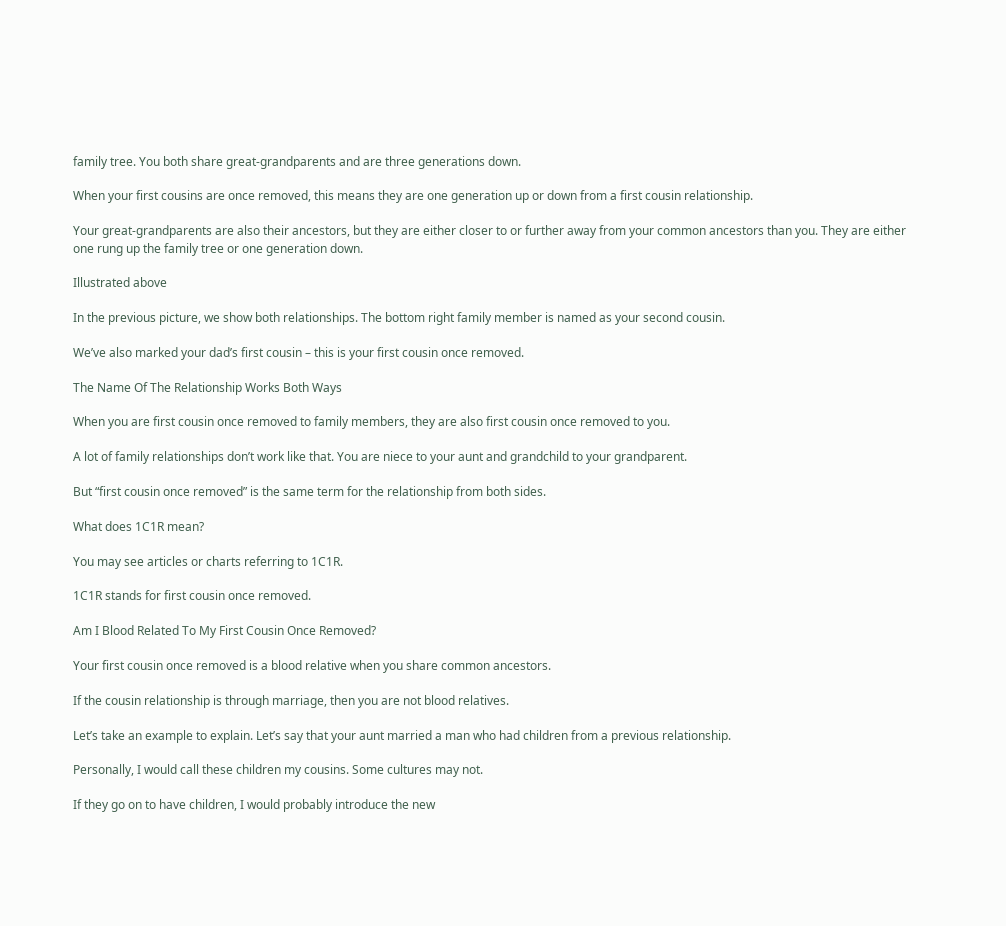family tree. You both share great-grandparents and are three generations down.

When your first cousins are once removed, this means they are one generation up or down from a first cousin relationship.

Your great-grandparents are also their ancestors, but they are either closer to or further away from your common ancestors than you. They are either one rung up the family tree or one generation down.

Illustrated above

In the previous picture, we show both relationships. The bottom right family member is named as your second cousin.

We’ve also marked your dad’s first cousin – this is your first cousin once removed.

The Name Of The Relationship Works Both Ways

When you are first cousin once removed to family members, they are also first cousin once removed to you.

A lot of family relationships don’t work like that. You are niece to your aunt and grandchild to your grandparent.

But “first cousin once removed” is the same term for the relationship from both sides.

What does 1C1R mean?

You may see articles or charts referring to 1C1R.

1C1R stands for first cousin once removed.

Am I Blood Related To My First Cousin Once Removed?

Your first cousin once removed is a blood relative when you share common ancestors.

If the cousin relationship is through marriage, then you are not blood relatives.

Let’s take an example to explain. Let’s say that your aunt married a man who had children from a previous relationship.

Personally, I would call these children my cousins. Some cultures may not.

If they go on to have children, I would probably introduce the new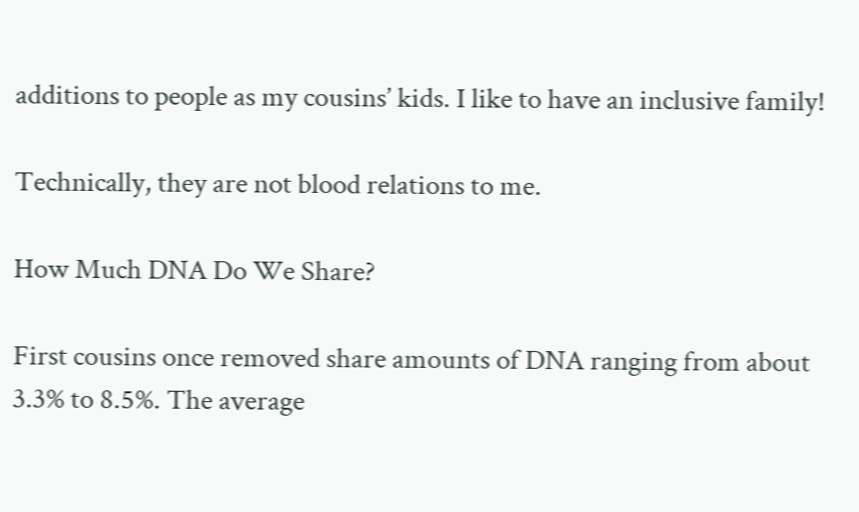additions to people as my cousins’ kids. I like to have an inclusive family!

Technically, they are not blood relations to me.

How Much DNA Do We Share?

First cousins once removed share amounts of DNA ranging from about 3.3% to 8.5%. The average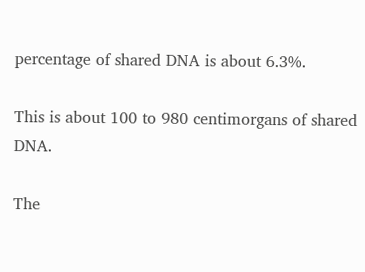percentage of shared DNA is about 6.3%.

This is about 100 to 980 centimorgans of shared DNA.

The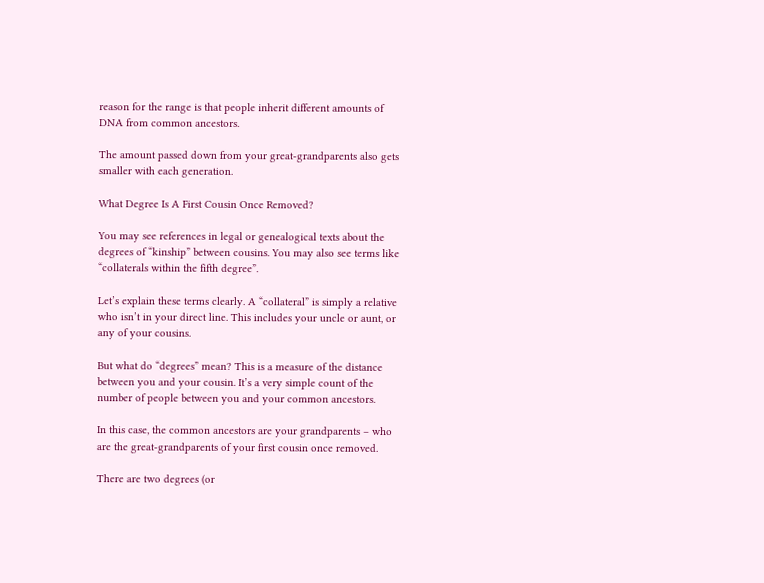reason for the range is that people inherit different amounts of DNA from common ancestors.

The amount passed down from your great-grandparents also gets smaller with each generation.

What Degree Is A First Cousin Once Removed?

You may see references in legal or genealogical texts about the degrees of “kinship” between cousins. You may also see terms like “collaterals within the fifth degree”.

Let’s explain these terms clearly. A “collateral” is simply a relative who isn’t in your direct line. This includes your uncle or aunt, or any of your cousins.

But what do “degrees” mean? This is a measure of the distance between you and your cousin. It’s a very simple count of the number of people between you and your common ancestors.

In this case, the common ancestors are your grandparents – who are the great-grandparents of your first cousin once removed.

There are two degrees (or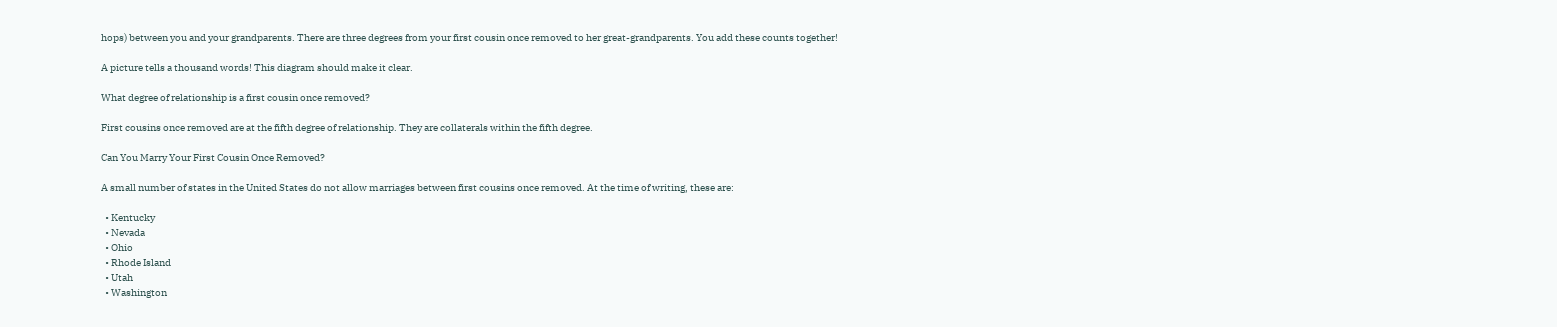hops) between you and your grandparents. There are three degrees from your first cousin once removed to her great-grandparents. You add these counts together!

A picture tells a thousand words! This diagram should make it clear.

What degree of relationship is a first cousin once removed?

First cousins once removed are at the fifth degree of relationship. They are collaterals within the fifth degree.

Can You Marry Your First Cousin Once Removed?

A small number of states in the United States do not allow marriages between first cousins once removed. At the time of writing, these are:

  • Kentucky
  • Nevada
  • Ohio
  • Rhode Island
  • Utah
  • Washington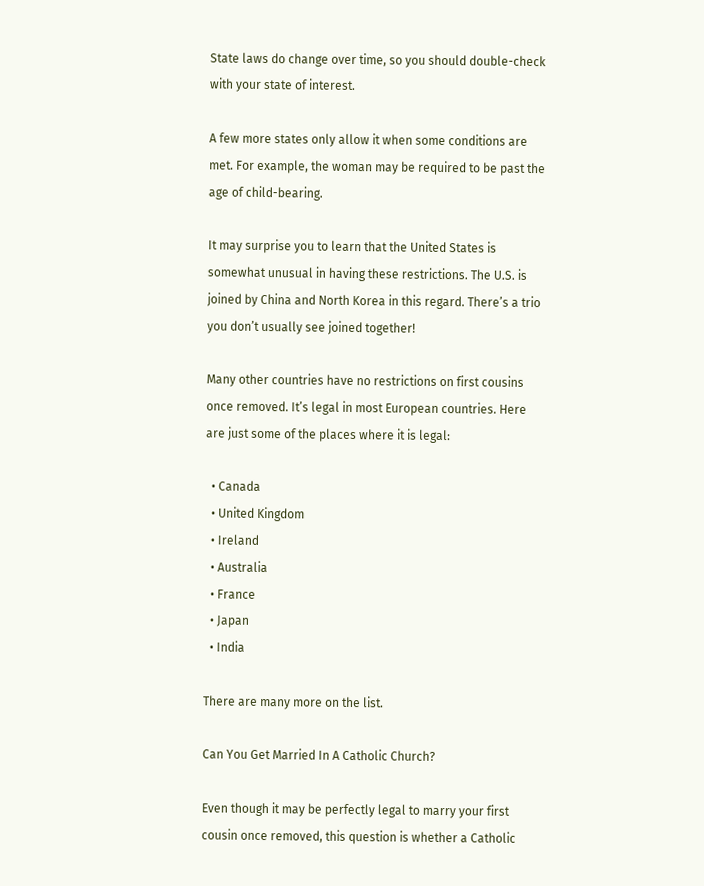State laws do change over time, so you should double-check with your state of interest.

A few more states only allow it when some conditions are met. For example, the woman may be required to be past the age of child-bearing.

It may surprise you to learn that the United States is somewhat unusual in having these restrictions. The U.S. is joined by China and North Korea in this regard. There’s a trio you don’t usually see joined together!

Many other countries have no restrictions on first cousins once removed. It’s legal in most European countries. Here are just some of the places where it is legal:

  • Canada
  • United Kingdom
  • Ireland
  • Australia
  • France
  • Japan
  • India

There are many more on the list.

Can You Get Married In A Catholic Church?

Even though it may be perfectly legal to marry your first cousin once removed, this question is whether a Catholic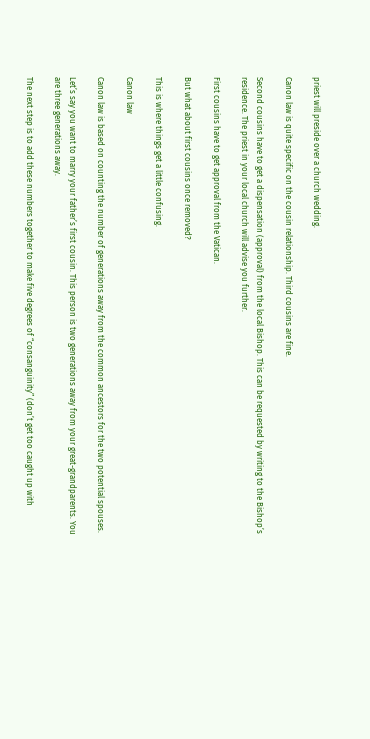priest will preside over a church wedding.

Canon law is quite specific on the cousin relationship. Third cousins are fine.

Second cousins have to get a dispensation (approval) from the local Bishop. This can be requested by writing to the Bishop’s residence. The priest in your local church will advise you further.

First cousins have to get approval from the Vatican.

But what about first cousins once removed?

This is where things get a little confusing.

Canon law

Canon law is based on counting the number of generations away from the common ancestors for the two potential spouses.

Let’s say you want to marry your father’s first cousin. This person is two generations away from your great-grandparents. You are three generations away.

The next step is to add these numbers together to make five degrees of “consanguinity” (don’t get too caught up with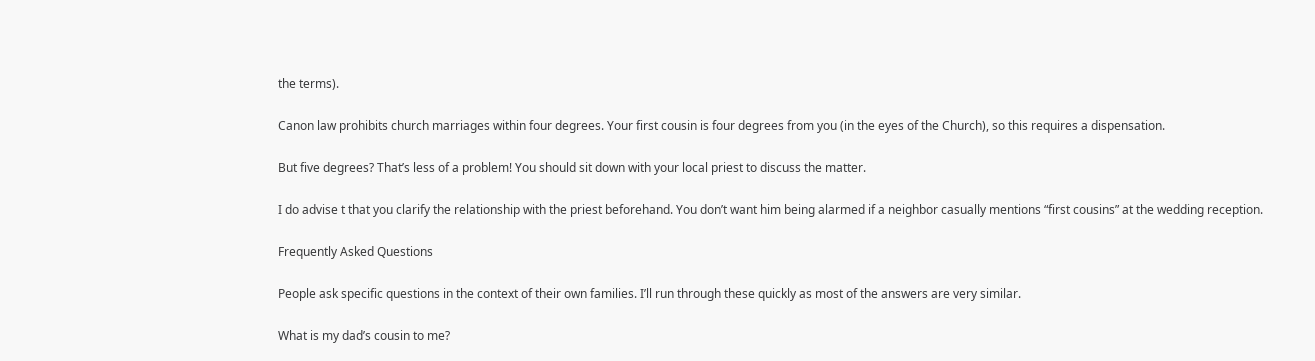the terms).

Canon law prohibits church marriages within four degrees. Your first cousin is four degrees from you (in the eyes of the Church), so this requires a dispensation.

But five degrees? That’s less of a problem! You should sit down with your local priest to discuss the matter.

I do advise t that you clarify the relationship with the priest beforehand. You don’t want him being alarmed if a neighbor casually mentions “first cousins” at the wedding reception.

Frequently Asked Questions

People ask specific questions in the context of their own families. I’ll run through these quickly as most of the answers are very similar.

What is my dad’s cousin to me?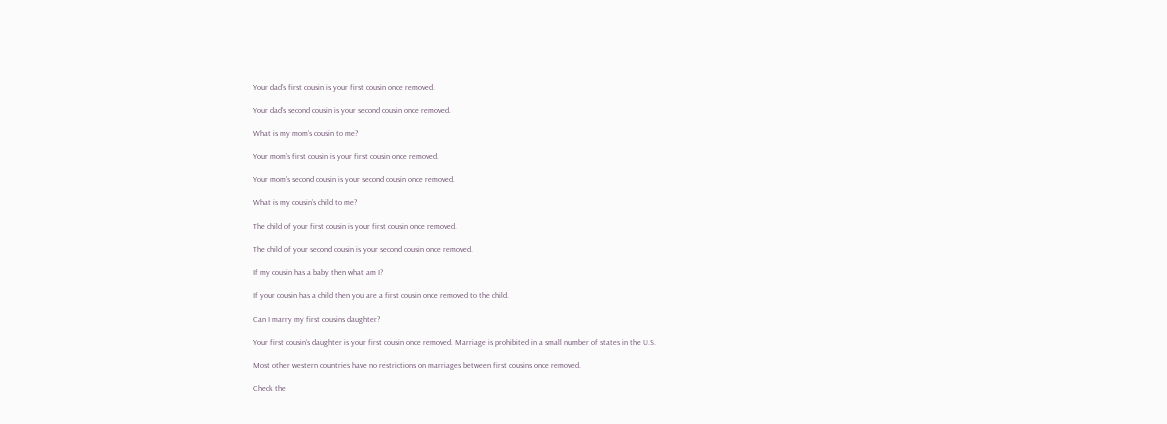Your dad’s first cousin is your first cousin once removed.

Your dad’s second cousin is your second cousin once removed.

What is my mom’s cousin to me?

Your mom’s first cousin is your first cousin once removed.

Your mom’s second cousin is your second cousin once removed.

What is my cousin’s child to me?

The child of your first cousin is your first cousin once removed.

The child of your second cousin is your second cousin once removed.

If my cousin has a baby then what am I?

If your cousin has a child then you are a first cousin once removed to the child.

Can I marry my first cousins daughter?

Your first cousin’s daughter is your first cousin once removed. Marriage is prohibited in a small number of states in the U.S.

Most other western countries have no restrictions on marriages between first cousins once removed.

Check the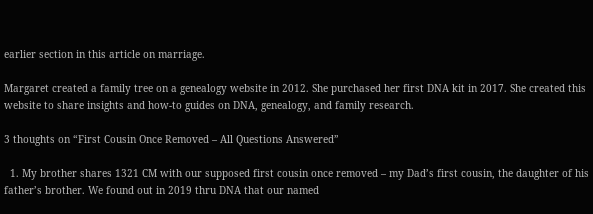earlier section in this article on marriage.

Margaret created a family tree on a genealogy website in 2012. She purchased her first DNA kit in 2017. She created this website to share insights and how-to guides on DNA, genealogy, and family research.

3 thoughts on “First Cousin Once Removed – All Questions Answered”

  1. My brother shares 1321 CM with our supposed first cousin once removed – my Dad’s first cousin, the daughter of his father’s brother. We found out in 2019 thru DNA that our named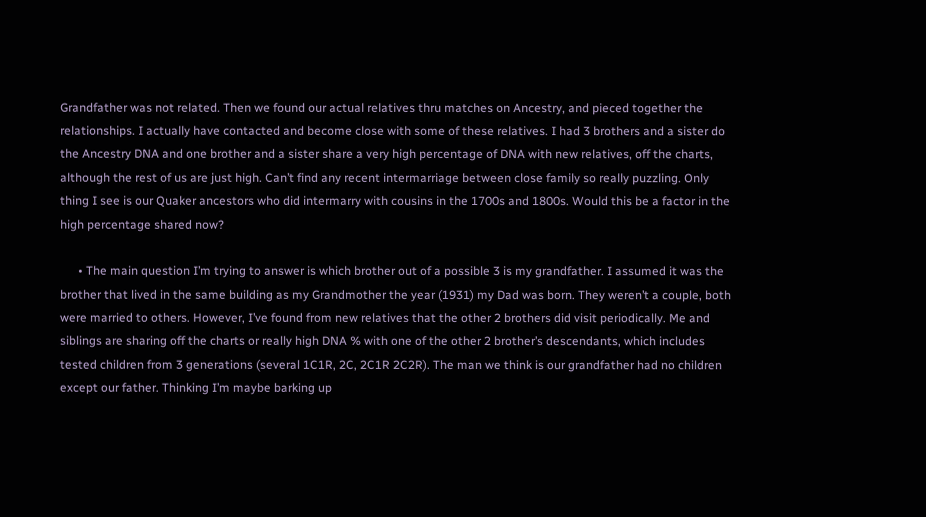Grandfather was not related. Then we found our actual relatives thru matches on Ancestry, and pieced together the relationships. I actually have contacted and become close with some of these relatives. I had 3 brothers and a sister do the Ancestry DNA and one brother and a sister share a very high percentage of DNA with new relatives, off the charts, although the rest of us are just high. Can’t find any recent intermarriage between close family so really puzzling. Only thing I see is our Quaker ancestors who did intermarry with cousins in the 1700s and 1800s. Would this be a factor in the high percentage shared now?

      • The main question I’m trying to answer is which brother out of a possible 3 is my grandfather. I assumed it was the brother that lived in the same building as my Grandmother the year (1931) my Dad was born. They weren’t a couple, both were married to others. However, I’ve found from new relatives that the other 2 brothers did visit periodically. Me and siblings are sharing off the charts or really high DNA % with one of the other 2 brother’s descendants, which includes tested children from 3 generations (several 1C1R, 2C, 2C1R 2C2R). The man we think is our grandfather had no children except our father. Thinking I’m maybe barking up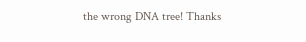the wrong DNA tree! Thanks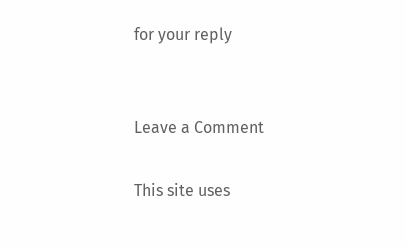for your reply


Leave a Comment

This site uses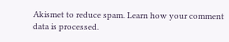Akismet to reduce spam. Learn how your comment data is processed.